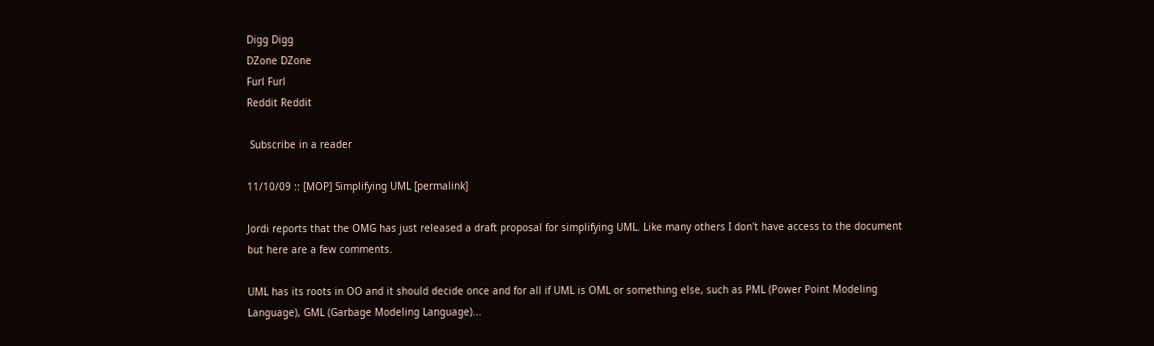Digg Digg
DZone DZone
Furl Furl
Reddit Reddit

 Subscribe in a reader

11/10/09 :: [MOP] Simplifying UML [permalink]

Jordi reports that the OMG has just released a draft proposal for simplifying UML. Like many others I don't have access to the document but here are a few comments.

UML has its roots in OO and it should decide once and for all if UML is OML or something else, such as PML (Power Point Modeling Language), GML (Garbage Modeling Language)...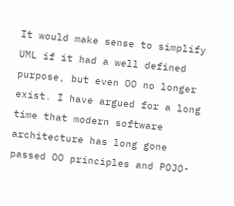It would make sense to simplify UML if it had a well defined purpose, but even OO no longer exist. I have argued for a long time that modern software architecture has long gone passed OO principles and POJO-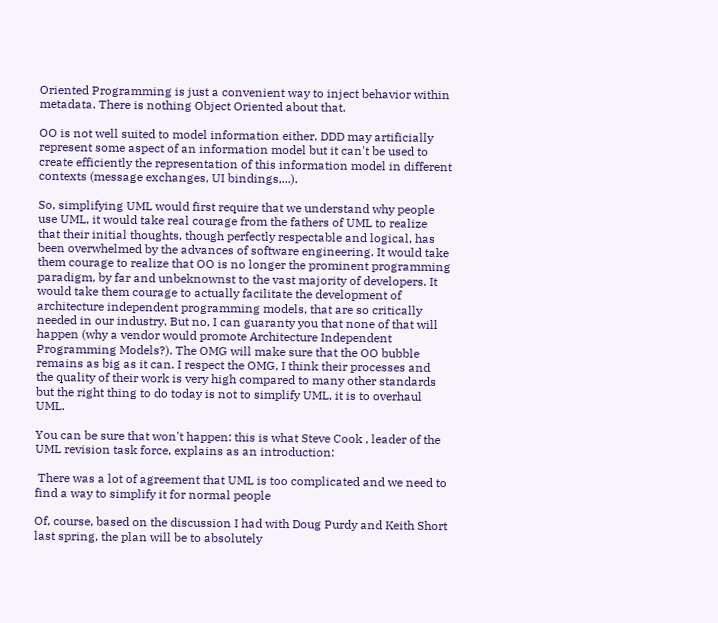Oriented Programming is just a convenient way to inject behavior within metadata. There is nothing Object Oriented about that.

OO is not well suited to model information either. DDD may artificially represent some aspect of an information model but it can't be used to create efficiently the representation of this information model in different contexts (message exchanges, UI bindings,...).

So, simplifying UML would first require that we understand why people use UML, it would take real courage from the fathers of UML to realize that their initial thoughts, though perfectly respectable and logical, has been overwhelmed by the advances of software engineering. It would take them courage to realize that OO is no longer the prominent programming paradigm, by far and unbeknownst to the vast majority of developers. It would take them courage to actually facilitate the development of architecture independent programming models, that are so critically needed in our industry. But no, I can guaranty you that none of that will happen (why a vendor would promote Architecture Independent Programming Models?). The OMG will make sure that the OO bubble remains as big as it can. I respect the OMG, I think their processes and the quality of their work is very high compared to many other standards but the right thing to do today is not to simplify UML, it is to overhaul UML.

You can be sure that won't happen: this is what Steve Cook , leader of the UML revision task force, explains as an introduction:

 There was a lot of agreement that UML is too complicated and we need to find a way to simplify it for normal people

Of, course, based on the discussion I had with Doug Purdy and Keith Short last spring, the plan will be to absolutely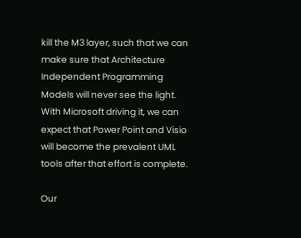kill the M3 layer, such that we can make sure that Architecture Independent Programming Models will never see the light. With Microsoft driving it, we can expect that Power Point and Visio will become the prevalent UML tools after that effort is complete.

Our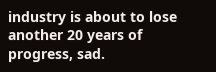industry is about to lose another 20 years of progress, sad.